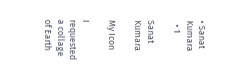• Sanat Kumara
  • 1

Sanat Kumara

My Icon

I requested a collage of Earth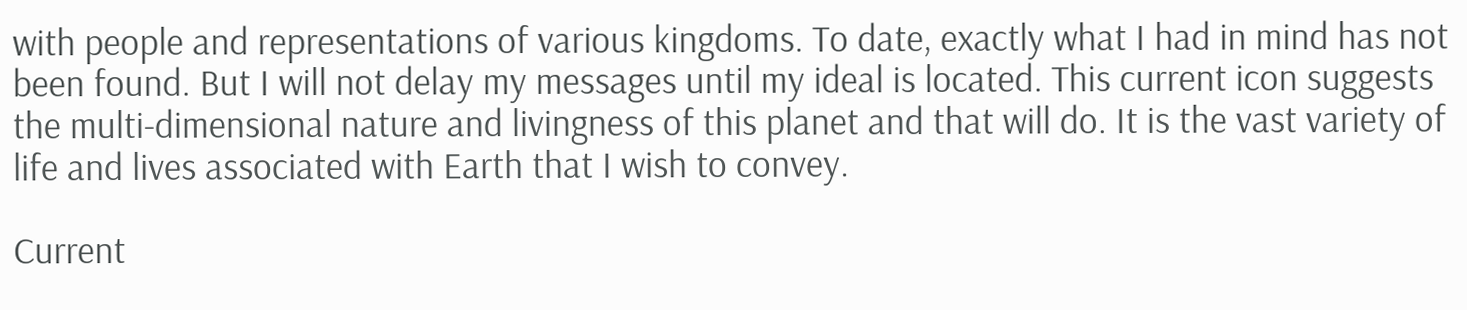with people and representations of various kingdoms. To date, exactly what I had in mind has not been found. But I will not delay my messages until my ideal is located. This current icon suggests the multi-dimensional nature and livingness of this planet and that will do. It is the vast variety of life and lives associated with Earth that I wish to convey.

Current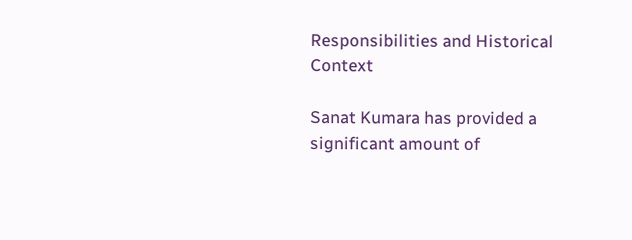Responsibilities and Historical Context

Sanat Kumara has provided a significant amount of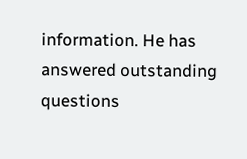information. He has answered outstanding questions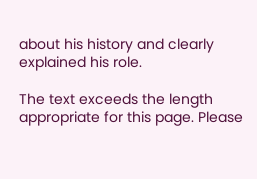about his history and clearly explained his role.

The text exceeds the length appropriate for this page. Please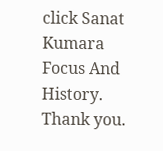click Sanat Kumara Focus And History. Thank you.